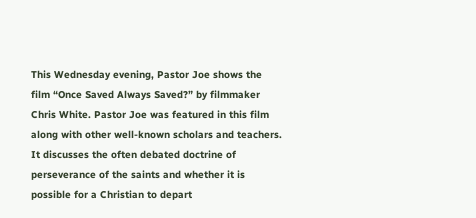This Wednesday evening, Pastor Joe shows the film “Once Saved Always Saved?” by filmmaker Chris White. Pastor Joe was featured in this film along with other well-known scholars and teachers. It discusses the often debated doctrine of perseverance of the saints and whether it is possible for a Christian to depart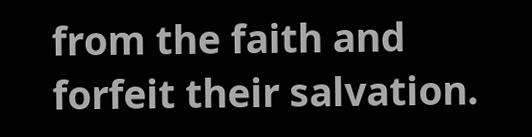from the faith and forfeit their salvation.